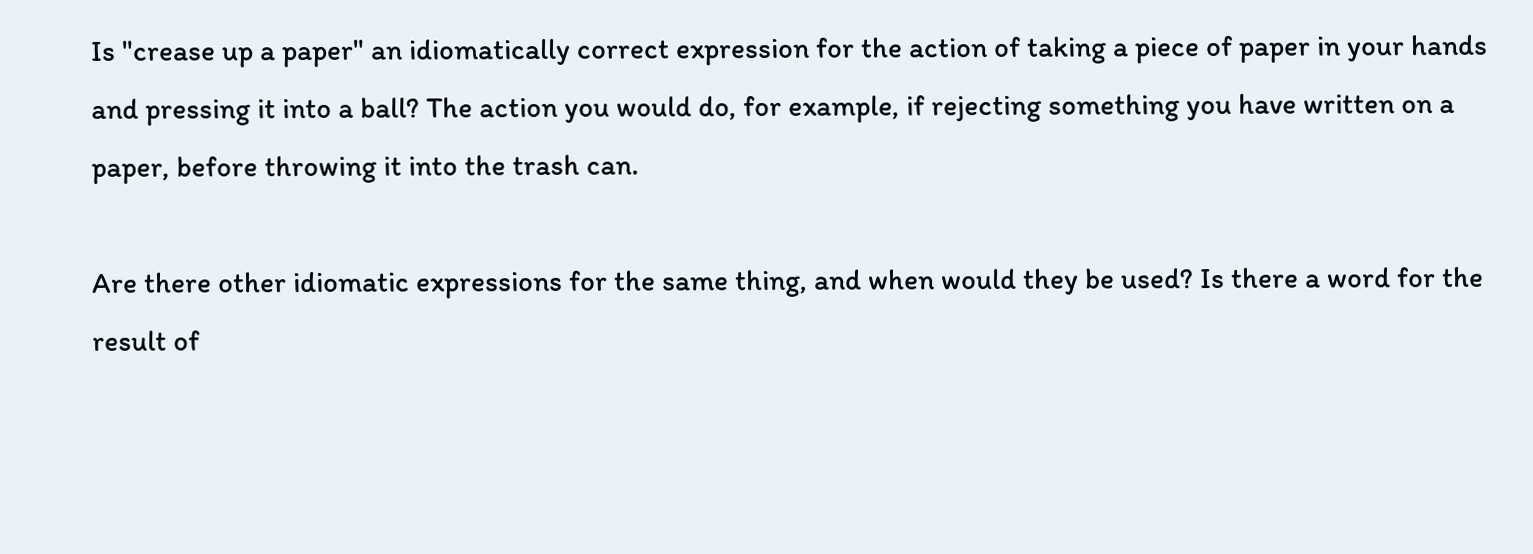Is "crease up a paper" an idiomatically correct expression for the action of taking a piece of paper in your hands and pressing it into a ball? The action you would do, for example, if rejecting something you have written on a paper, before throwing it into the trash can.

Are there other idiomatic expressions for the same thing, and when would they be used? Is there a word for the result of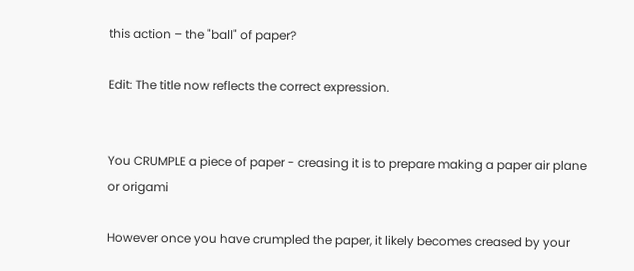this action – the "ball" of paper?

Edit: The title now reflects the correct expression.


You CRUMPLE a piece of paper - creasing it is to prepare making a paper air plane or origami

However once you have crumpled the paper, it likely becomes creased by your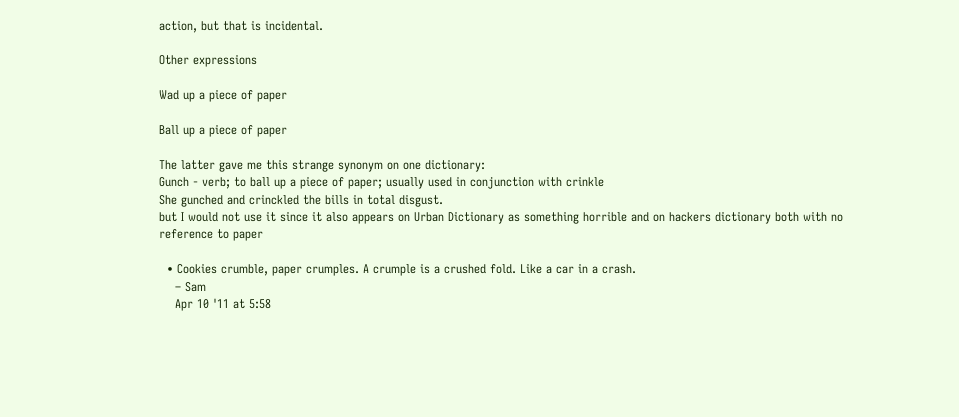action, but that is incidental.

Other expressions

Wad up a piece of paper

Ball up a piece of paper

The latter gave me this strange synonym on one dictionary:
Gunch - verb; to ball up a piece of paper; usually used in conjunction with crinkle
She gunched and crinckled the bills in total disgust.
but I would not use it since it also appears on Urban Dictionary as something horrible and on hackers dictionary both with no reference to paper

  • Cookies crumble, paper crumples. A crumple is a crushed fold. Like a car in a crash.
    – Sam
    Apr 10 '11 at 5:58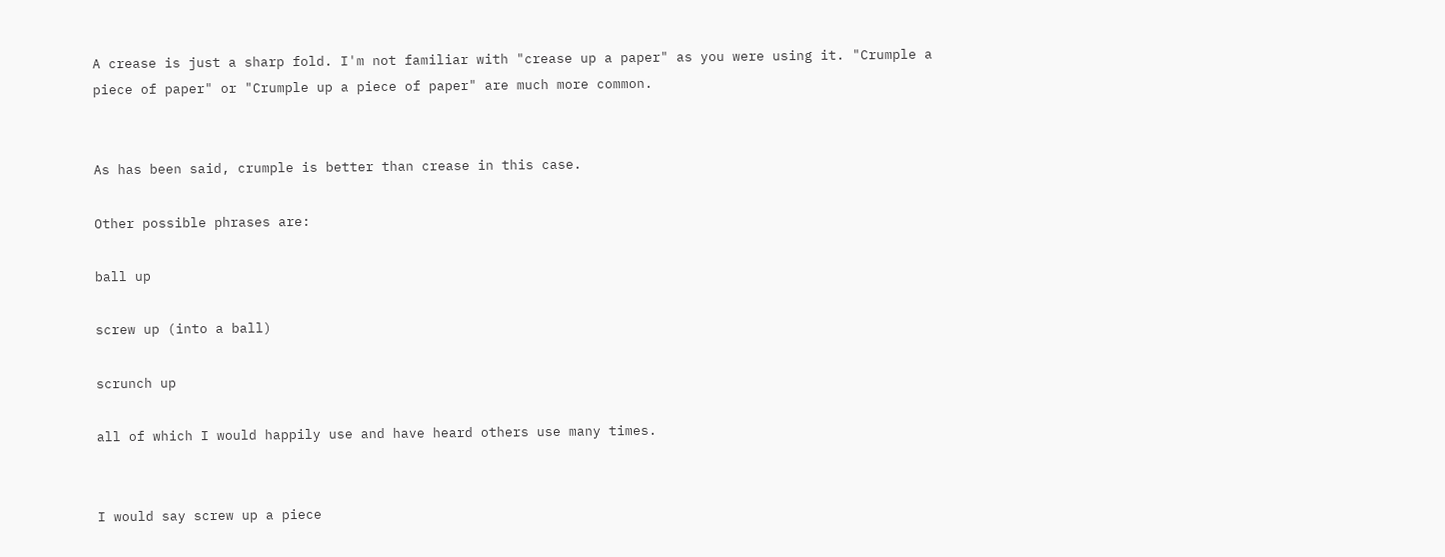A crease is just a sharp fold. I'm not familiar with "crease up a paper" as you were using it. "Crumple a piece of paper" or "Crumple up a piece of paper" are much more common.


As has been said, crumple is better than crease in this case.

Other possible phrases are:

ball up

screw up (into a ball)

scrunch up

all of which I would happily use and have heard others use many times.


I would say screw up a piece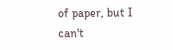of paper, but I can't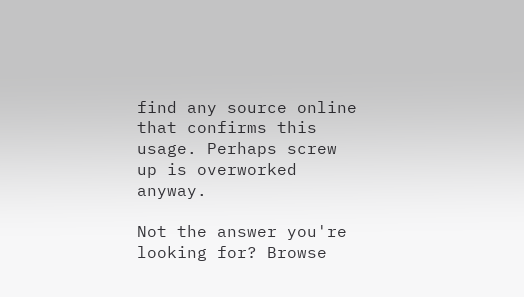find any source online that confirms this usage. Perhaps screw up is overworked anyway.

Not the answer you're looking for? Browse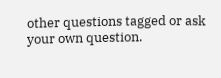other questions tagged or ask your own question.